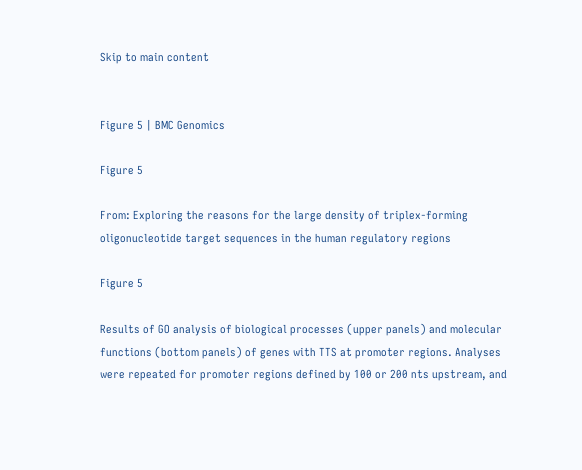Skip to main content


Figure 5 | BMC Genomics

Figure 5

From: Exploring the reasons for the large density of triplex-forming oligonucleotide target sequences in the human regulatory regions

Figure 5

Results of GO analysis of biological processes (upper panels) and molecular functions (bottom panels) of genes with TTS at promoter regions. Analyses were repeated for promoter regions defined by 100 or 200 nts upstream, and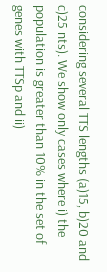considering several TTS lengths (a)15, b)20 and c)25 nts). We show only cases where i) the population is greater than 10% in the set of genes with TTSp and ii)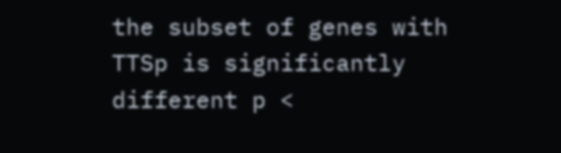the subset of genes with TTSp is significantly different p <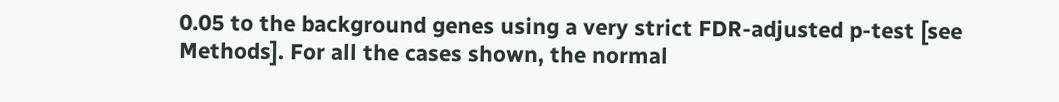0.05 to the background genes using a very strict FDR-adjusted p-test [see Methods]. For all the cases shown, the normal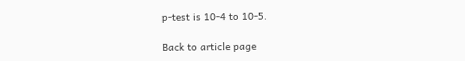p-test is 10-4 to 10-5.

Back to article page